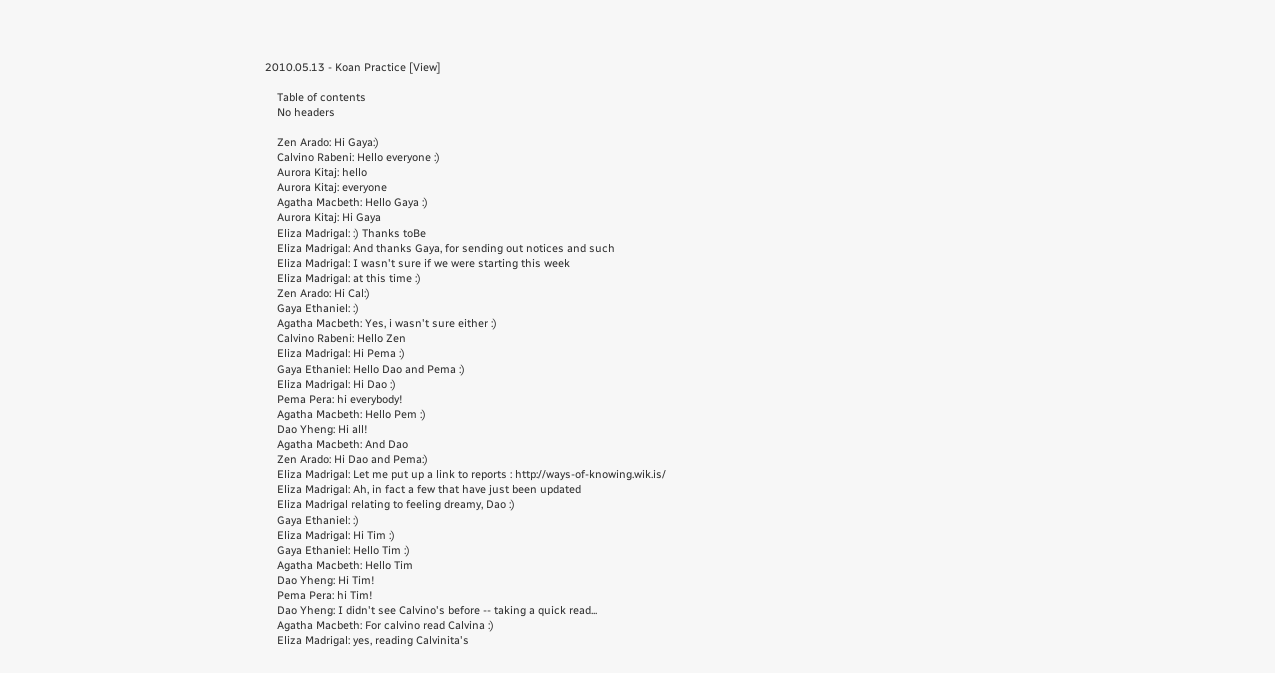2010.05.13 - Koan Practice [View]

    Table of contents
    No headers

    Zen Arado: Hi Gaya:)
    Calvino Rabeni: Hello everyone :)
    Aurora Kitaj: hello
    Aurora Kitaj: everyone
    Agatha Macbeth: Hello Gaya :)
    Aurora Kitaj: Hi Gaya
    Eliza Madrigal: :) Thanks toBe
    Eliza Madrigal: And thanks Gaya, for sending out notices and such
    Eliza Madrigal: I wasn't sure if we were starting this week
    Eliza Madrigal: at this time :)
    Zen Arado: Hi Cal:)
    Gaya Ethaniel: :)
    Agatha Macbeth: Yes, i wasn't sure either :)
    Calvino Rabeni: Hello Zen
    Eliza Madrigal: Hi Pema :)
    Gaya Ethaniel: Hello Dao and Pema :)
    Eliza Madrigal: Hi Dao :)
    Pema Pera: hi everybody!
    Agatha Macbeth: Hello Pem :)
    Dao Yheng: Hi all!
    Agatha Macbeth: And Dao
    Zen Arado: Hi Dao and Pema:)
    Eliza Madrigal: Let me put up a link to reports : http://ways-of-knowing.wik.is/
    Eliza Madrigal: Ah, in fact a few that have just been updated
    Eliza Madrigal relating to feeling dreamy, Dao :)
    Gaya Ethaniel: :)
    Eliza Madrigal: Hi Tim :)
    Gaya Ethaniel: Hello Tim :)
    Agatha Macbeth: Hello Tim
    Dao Yheng: Hi Tim!
    Pema Pera: hi Tim!
    Dao Yheng: I didn't see Calvino's before -- taking a quick read...
    Agatha Macbeth: For calvino read Calvina :)
    Eliza Madrigal: yes, reading Calvinita's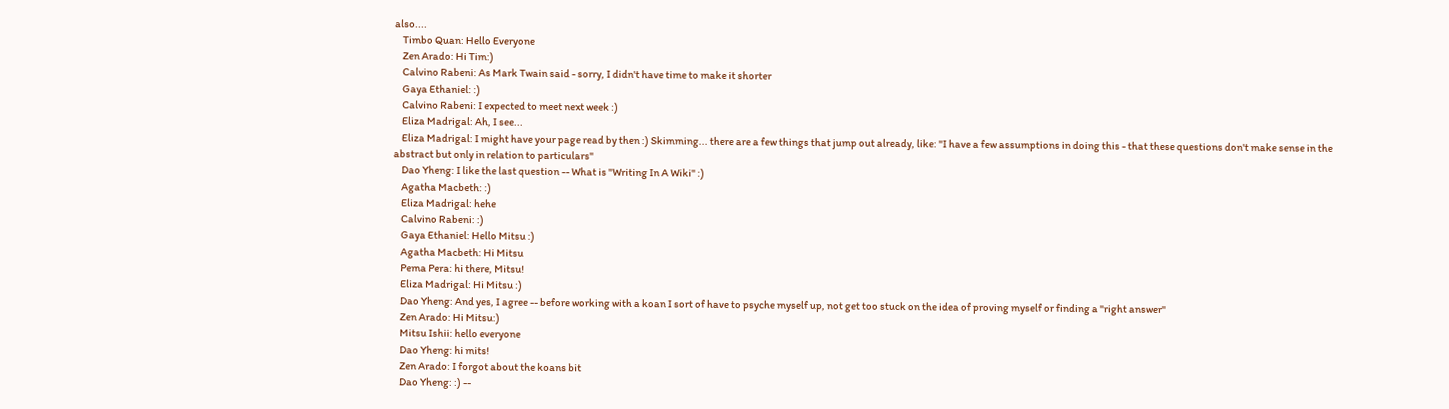also....
    Timbo Quan: Hello Everyone
    Zen Arado: Hi Tim:)
    Calvino Rabeni: As Mark Twain said - sorry, I didn't have time to make it shorter
    Gaya Ethaniel: :)
    Calvino Rabeni: I expected to meet next week :)
    Eliza Madrigal: Ah, I see...
    Eliza Madrigal: I might have your page read by then :) Skimming... there are a few things that jump out already, like: "I have a few assumptions in doing this - that these questions don't make sense in the abstract but only in relation to particulars"
    Dao Yheng: I like the last question -- What is "Writing In A Wiki" :)
    Agatha Macbeth: :)
    Eliza Madrigal: hehe
    Calvino Rabeni: :)
    Gaya Ethaniel: Hello Mitsu :)
    Agatha Macbeth: Hi Mitsu
    Pema Pera: hi there, Mitsu!
    Eliza Madrigal: Hi Mitsu :)
    Dao Yheng: And yes, I agree -- before working with a koan I sort of have to psyche myself up, not get too stuck on the idea of proving myself or finding a "right answer"
    Zen Arado: Hi Mitsu:)
    Mitsu Ishii: hello everyone
    Dao Yheng: hi mits!
    Zen Arado: I forgot about the koans bit
    Dao Yheng: :) --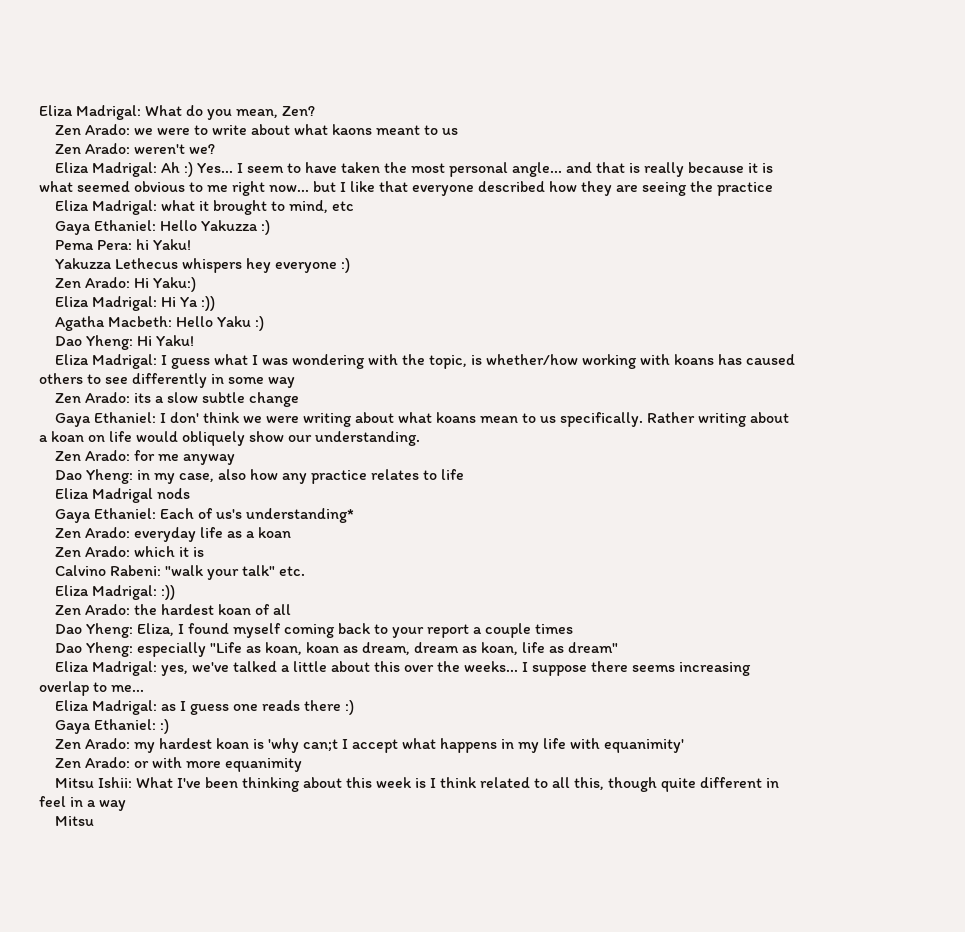Eliza Madrigal: What do you mean, Zen?
    Zen Arado: we were to write about what kaons meant to us
    Zen Arado: weren't we?
    Eliza Madrigal: Ah :) Yes... I seem to have taken the most personal angle... and that is really because it is what seemed obvious to me right now... but I like that everyone described how they are seeing the practice
    Eliza Madrigal: what it brought to mind, etc
    Gaya Ethaniel: Hello Yakuzza :)
    Pema Pera: hi Yaku!
    Yakuzza Lethecus whispers hey everyone :)
    Zen Arado: Hi Yaku:)
    Eliza Madrigal: Hi Ya :))
    Agatha Macbeth: Hello Yaku :)
    Dao Yheng: Hi Yaku!
    Eliza Madrigal: I guess what I was wondering with the topic, is whether/how working with koans has caused others to see differently in some way
    Zen Arado: its a slow subtle change
    Gaya Ethaniel: I don' think we were writing about what koans mean to us specifically. Rather writing about a koan on life would obliquely show our understanding.
    Zen Arado: for me anyway
    Dao Yheng: in my case, also how any practice relates to life
    Eliza Madrigal nods
    Gaya Ethaniel: Each of us's understanding*
    Zen Arado: everyday life as a koan
    Zen Arado: which it is
    Calvino Rabeni: "walk your talk" etc.
    Eliza Madrigal: :))
    Zen Arado: the hardest koan of all
    Dao Yheng: Eliza, I found myself coming back to your report a couple times
    Dao Yheng: especially "Life as koan, koan as dream, dream as koan, life as dream"
    Eliza Madrigal: yes, we've talked a little about this over the weeks... I suppose there seems increasing overlap to me...
    Eliza Madrigal: as I guess one reads there :)
    Gaya Ethaniel: :)
    Zen Arado: my hardest koan is 'why can;t I accept what happens in my life with equanimity'
    Zen Arado: or with more equanimity
    Mitsu Ishii: What I've been thinking about this week is I think related to all this, though quite different in feel in a way
    Mitsu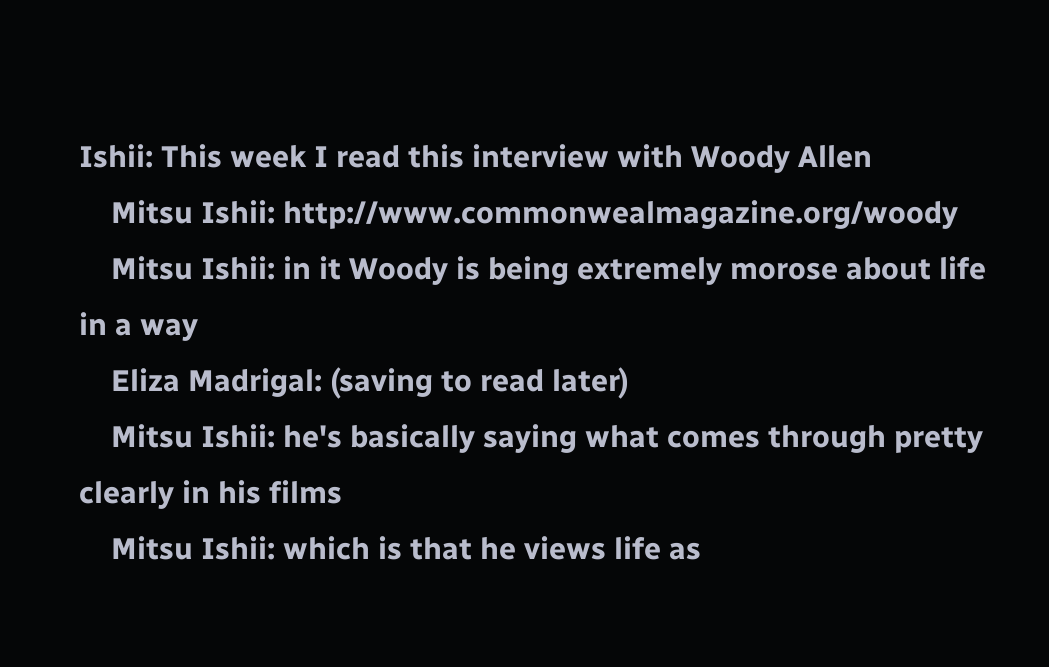Ishii: This week I read this interview with Woody Allen
    Mitsu Ishii: http://www.commonwealmagazine.org/woody
    Mitsu Ishii: in it Woody is being extremely morose about life in a way
    Eliza Madrigal: (saving to read later)
    Mitsu Ishii: he's basically saying what comes through pretty clearly in his films
    Mitsu Ishii: which is that he views life as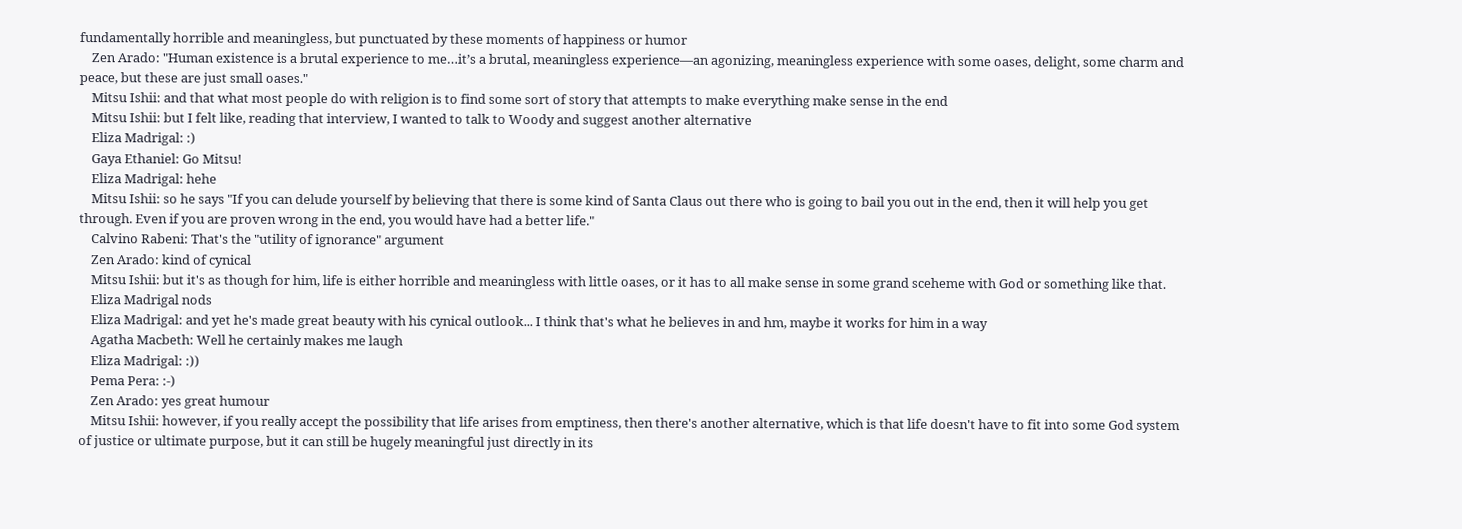fundamentally horrible and meaningless, but punctuated by these moments of happiness or humor
    Zen Arado: "Human existence is a brutal experience to me…it’s a brutal, meaningless experience—an agonizing, meaningless experience with some oases, delight, some charm and peace, but these are just small oases."
    Mitsu Ishii: and that what most people do with religion is to find some sort of story that attempts to make everything make sense in the end
    Mitsu Ishii: but I felt like, reading that interview, I wanted to talk to Woody and suggest another alternative
    Eliza Madrigal: :)
    Gaya Ethaniel: Go Mitsu!
    Eliza Madrigal: hehe
    Mitsu Ishii: so he says "If you can delude yourself by believing that there is some kind of Santa Claus out there who is going to bail you out in the end, then it will help you get through. Even if you are proven wrong in the end, you would have had a better life."
    Calvino Rabeni: That's the "utility of ignorance" argument
    Zen Arado: kind of cynical
    Mitsu Ishii: but it's as though for him, life is either horrible and meaningless with little oases, or it has to all make sense in some grand sceheme with God or something like that.
    Eliza Madrigal nods
    Eliza Madrigal: and yet he's made great beauty with his cynical outlook... I think that's what he believes in and hm, maybe it works for him in a way
    Agatha Macbeth: Well he certainly makes me laugh
    Eliza Madrigal: :))
    Pema Pera: :-)
    Zen Arado: yes great humour
    Mitsu Ishii: however, if you really accept the possibility that life arises from emptiness, then there's another alternative, which is that life doesn't have to fit into some God system of justice or ultimate purpose, but it can still be hugely meaningful just directly in its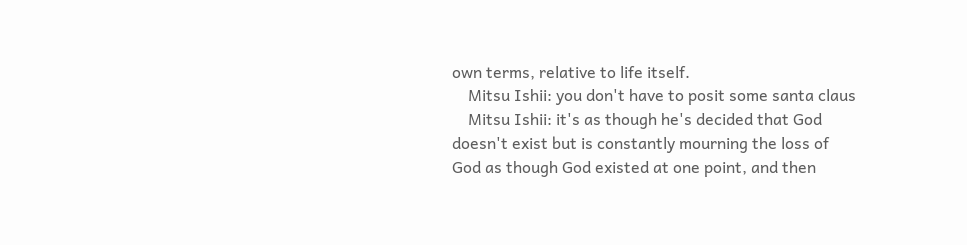own terms, relative to life itself.
    Mitsu Ishii: you don't have to posit some santa claus
    Mitsu Ishii: it's as though he's decided that God doesn't exist but is constantly mourning the loss of God as though God existed at one point, and then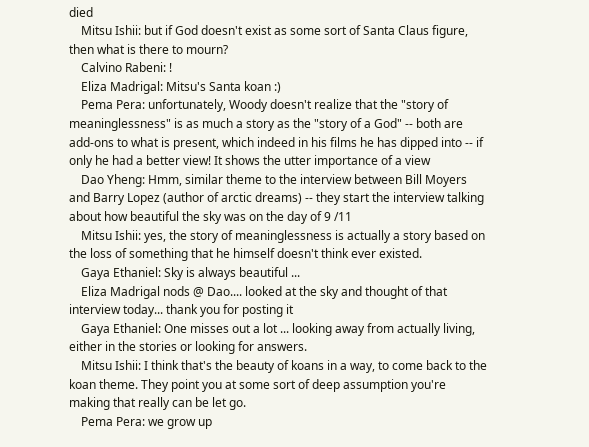died
    Mitsu Ishii: but if God doesn't exist as some sort of Santa Claus figure, then what is there to mourn?
    Calvino Rabeni: !
    Eliza Madrigal: Mitsu's Santa koan :)
    Pema Pera: unfortunately, Woody doesn't realize that the "story of meaninglessness" is as much a story as the "story of a God" -- both are add-ons to what is present, which indeed in his films he has dipped into -- if only he had a better view! It shows the utter importance of a view
    Dao Yheng: Hmm, similar theme to the interview between Bill Moyers and Barry Lopez (author of arctic dreams) -- they start the interview talking about how beautiful the sky was on the day of 9 /11
    Mitsu Ishii: yes, the story of meaninglessness is actually a story based on the loss of something that he himself doesn't think ever existed.
    Gaya Ethaniel: Sky is always beautiful ...
    Eliza Madrigal nods @ Dao.... looked at the sky and thought of that interview today... thank you for posting it
    Gaya Ethaniel: One misses out a lot ... looking away from actually living, either in the stories or looking for answers.
    Mitsu Ishii: I think that's the beauty of koans in a way, to come back to the koan theme. They point you at some sort of deep assumption you're making that really can be let go.
    Pema Pera: we grow up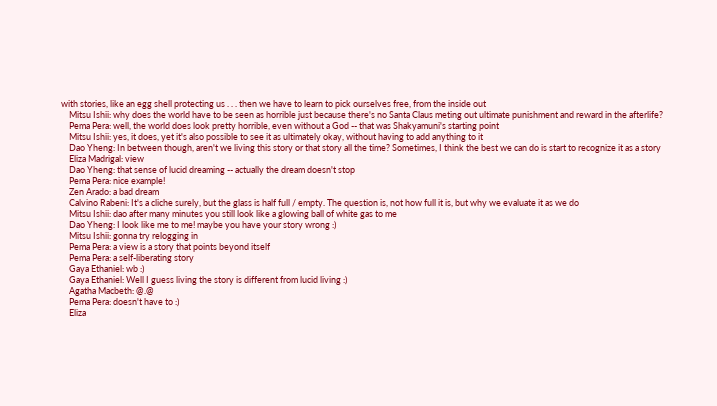with stories, like an egg shell protecting us . . . then we have to learn to pick ourselves free, from the inside out
    Mitsu Ishii: why does the world have to be seen as horrible just because there's no Santa Claus meting out ultimate punishment and reward in the afterlife?
    Pema Pera: well, the world does look pretty horrible, even without a God -- that was Shakyamuni's starting point
    Mitsu Ishii: yes, it does, yet it's also possible to see it as ultimately okay, without having to add anything to it
    Dao Yheng: In between though, aren't we living this story or that story all the time? Sometimes, I think the best we can do is start to recognize it as a story
    Eliza Madrigal: view
    Dao Yheng: that sense of lucid dreaming -- actually the dream doesn't stop
    Pema Pera: nice example!
    Zen Arado: a bad dream
    Calvino Rabeni: It's a cliche surely, but the glass is half full / empty. The question is, not how full it is, but why we evaluate it as we do
    Mitsu Ishii: dao after many minutes you still look like a glowing ball of white gas to me
    Dao Yheng: I look like me to me! maybe you have your story wrong :)
    Mitsu Ishii: gonna try relogging in
    Pema Pera: a view is a story that points beyond itself
    Pema Pera: a self-liberating story
    Gaya Ethaniel: wb :)
    Gaya Ethaniel: Well I guess living the story is different from lucid living :)
    Agatha Macbeth: @.@
    Pema Pera: doesn't have to :)
    Eliza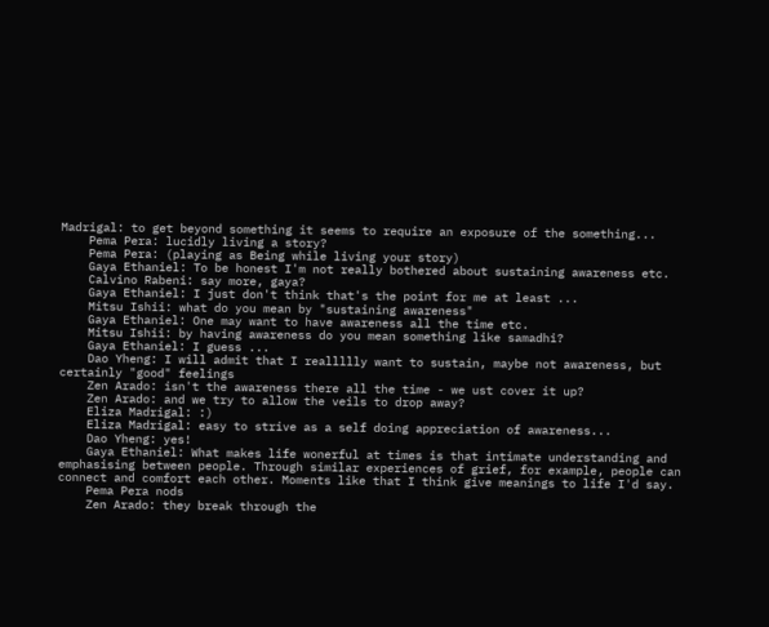Madrigal: to get beyond something it seems to require an exposure of the something...
    Pema Pera: lucidly living a story?
    Pema Pera: (playing as Being while living your story)
    Gaya Ethaniel: To be honest I'm not really bothered about sustaining awareness etc.
    Calvino Rabeni: say more, gaya?
    Gaya Ethaniel: I just don't think that's the point for me at least ...
    Mitsu Ishii: what do you mean by "sustaining awareness"
    Gaya Ethaniel: One may want to have awareness all the time etc.
    Mitsu Ishii: by having awareness do you mean something like samadhi?
    Gaya Ethaniel: I guess ...
    Dao Yheng: I will admit that I reallllly want to sustain, maybe not awareness, but certainly "good" feelings
    Zen Arado: isn't the awareness there all the time - we ust cover it up?
    Zen Arado: and we try to allow the veils to drop away?
    Eliza Madrigal: :)
    Eliza Madrigal: easy to strive as a self doing appreciation of awareness...
    Dao Yheng: yes!
    Gaya Ethaniel: What makes life wonerful at times is that intimate understanding and emphasising between people. Through similar experiences of grief, for example, people can connect and comfort each other. Moments like that I think give meanings to life I'd say.
    Pema Pera nods
    Zen Arado: they break through the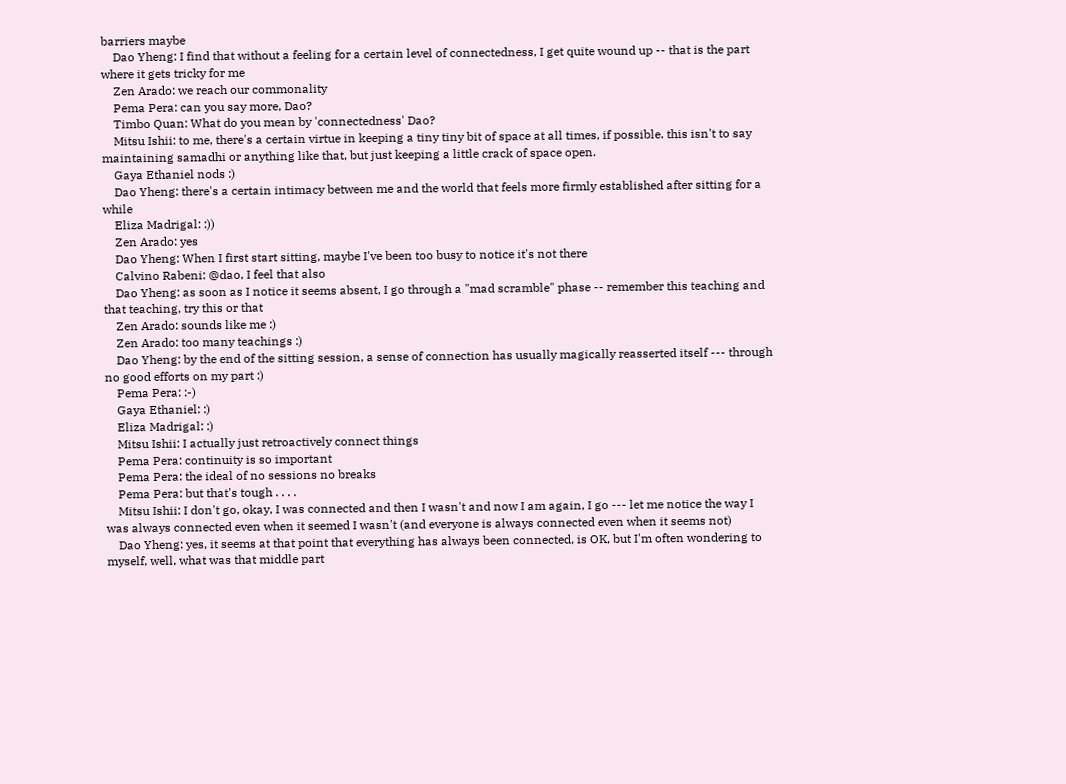barriers maybe
    Dao Yheng: I find that without a feeling for a certain level of connectedness, I get quite wound up -- that is the part where it gets tricky for me
    Zen Arado: we reach our commonality
    Pema Pera: can you say more, Dao?
    Timbo Quan: What do you mean by 'connectedness' Dao?
    Mitsu Ishii: to me, there's a certain virtue in keeping a tiny tiny bit of space at all times, if possible. this isn't to say maintaining samadhi or anything like that, but just keeping a little crack of space open.
    Gaya Ethaniel nods :)
    Dao Yheng: there's a certain intimacy between me and the world that feels more firmly established after sitting for a while
    Eliza Madrigal: :))
    Zen Arado: yes
    Dao Yheng: When I first start sitting, maybe I've been too busy to notice it's not there
    Calvino Rabeni: @dao, I feel that also
    Dao Yheng: as soon as I notice it seems absent, I go through a "mad scramble" phase -- remember this teaching and that teaching, try this or that
    Zen Arado: sounds like me :)
    Zen Arado: too many teachings :)
    Dao Yheng: by the end of the sitting session, a sense of connection has usually magically reasserted itself --- through no good efforts on my part :)
    Pema Pera: :-)
    Gaya Ethaniel: :)
    Eliza Madrigal: :)
    Mitsu Ishii: I actually just retroactively connect things
    Pema Pera: continuity is so important
    Pema Pera: the ideal of no sessions no breaks
    Pema Pera: but that's tough . . . .
    Mitsu Ishii: I don't go, okay, I was connected and then I wasn't and now I am again, I go --- let me notice the way I was always connected even when it seemed I wasn't (and everyone is always connected even when it seems not)
    Dao Yheng: yes, it seems at that point that everything has always been connected, is OK, but I'm often wondering to myself, well, what was that middle part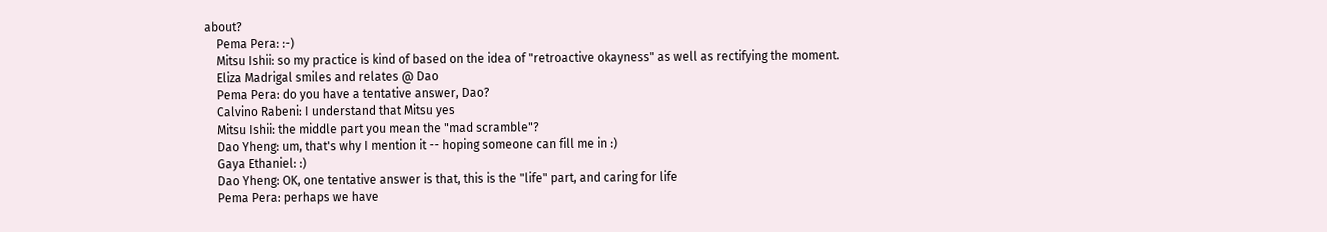about?
    Pema Pera: :-)
    Mitsu Ishii: so my practice is kind of based on the idea of "retroactive okayness" as well as rectifying the moment.
    Eliza Madrigal smiles and relates @ Dao
    Pema Pera: do you have a tentative answer, Dao?
    Calvino Rabeni: I understand that Mitsu yes
    Mitsu Ishii: the middle part you mean the "mad scramble"?
    Dao Yheng: um, that's why I mention it -- hoping someone can fill me in :)
    Gaya Ethaniel: :)
    Dao Yheng: OK, one tentative answer is that, this is the "life" part, and caring for life
    Pema Pera: perhaps we have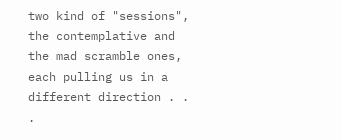two kind of "sessions", the contemplative and the mad scramble ones, each pulling us in a different direction . . .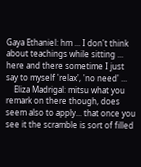Gaya Ethaniel: hm ... I don't think about teachings while sitting ... here and there sometime I just say to myself 'relax', 'no need' ...
    Eliza Madrigal: mitsu what you remark on there though, does seem also to apply... that once you see it the scramble is sort of filled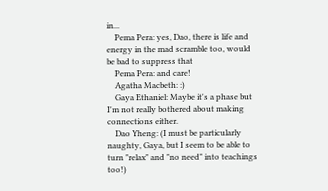in...
    Pema Pera: yes, Dao, there is life and energy in the mad scramble too, would be bad to suppress that
    Pema Pera: and care!
    Agatha Macbeth: :)
    Gaya Ethaniel: Maybe it's a phase but I'm not really bothered about making connections either.
    Dao Yheng: (I must be particularly naughty, Gaya, but I seem to be able to turn "relax" and "no need" into teachings too!)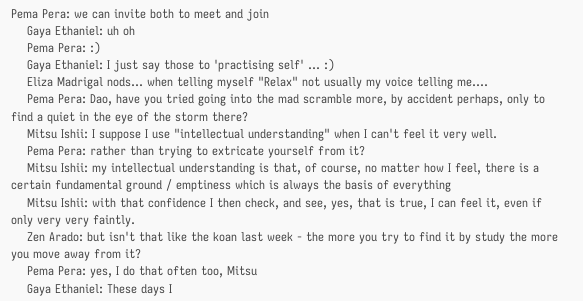Pema Pera: we can invite both to meet and join
    Gaya Ethaniel: uh oh
    Pema Pera: :)
    Gaya Ethaniel: I just say those to 'practising self' ... :)
    Eliza Madrigal nods... when telling myself "Relax" not usually my voice telling me....
    Pema Pera: Dao, have you tried going into the mad scramble more, by accident perhaps, only to find a quiet in the eye of the storm there?
    Mitsu Ishii: I suppose I use "intellectual understanding" when I can't feel it very well.
    Pema Pera: rather than trying to extricate yourself from it?
    Mitsu Ishii: my intellectual understanding is that, of course, no matter how I feel, there is a certain fundamental ground / emptiness which is always the basis of everything
    Mitsu Ishii: with that confidence I then check, and see, yes, that is true, I can feel it, even if only very very faintly.
    Zen Arado: but isn't that like the koan last week - the more you try to find it by study the more you move away from it?
    Pema Pera: yes, I do that often too, Mitsu
    Gaya Ethaniel: These days I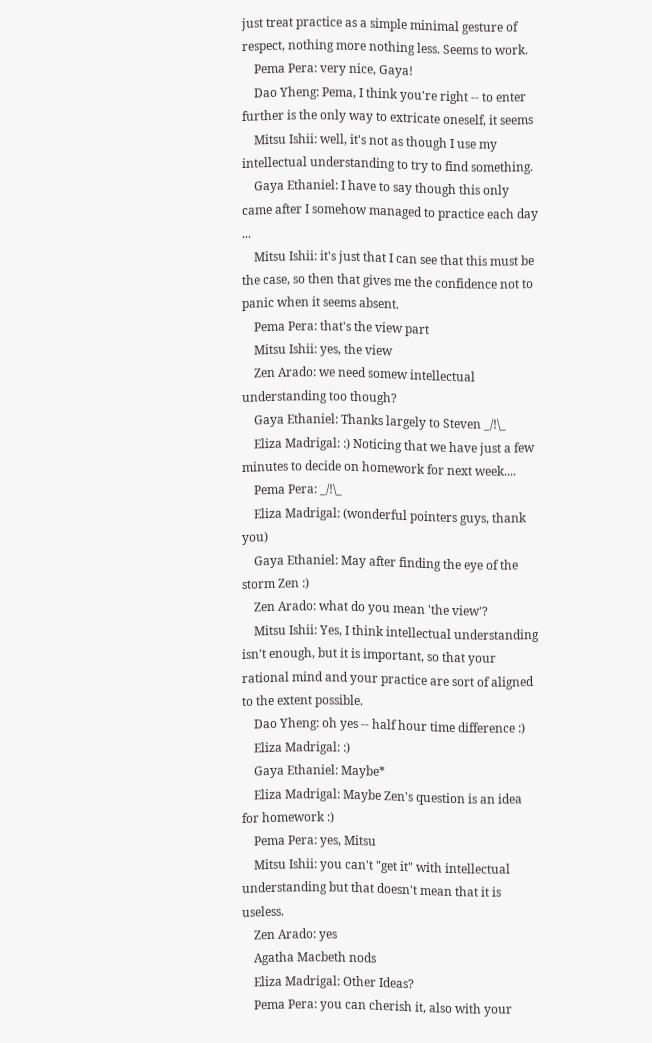just treat practice as a simple minimal gesture of respect, nothing more nothing less. Seems to work.
    Pema Pera: very nice, Gaya!
    Dao Yheng: Pema, I think you're right -- to enter further is the only way to extricate oneself, it seems
    Mitsu Ishii: well, it's not as though I use my intellectual understanding to try to find something.
    Gaya Ethaniel: I have to say though this only came after I somehow managed to practice each day ...
    Mitsu Ishii: it's just that I can see that this must be the case, so then that gives me the confidence not to panic when it seems absent.
    Pema Pera: that's the view part
    Mitsu Ishii: yes, the view
    Zen Arado: we need somew intellectual understanding too though?
    Gaya Ethaniel: Thanks largely to Steven _/!\_
    Eliza Madrigal: :) Noticing that we have just a few minutes to decide on homework for next week....
    Pema Pera: _/!\_
    Eliza Madrigal: (wonderful pointers guys, thank you)
    Gaya Ethaniel: May after finding the eye of the storm Zen :)
    Zen Arado: what do you mean 'the view'?
    Mitsu Ishii: Yes, I think intellectual understanding isn't enough, but it is important, so that your rational mind and your practice are sort of aligned to the extent possible.
    Dao Yheng: oh yes -- half hour time difference :)
    Eliza Madrigal: :)
    Gaya Ethaniel: Maybe*
    Eliza Madrigal: Maybe Zen's question is an idea for homework :)
    Pema Pera: yes, Mitsu
    Mitsu Ishii: you can't "get it" with intellectual understanding but that doesn't mean that it is useless.
    Zen Arado: yes
    Agatha Macbeth nods
    Eliza Madrigal: Other Ideas?
    Pema Pera: you can cherish it, also with your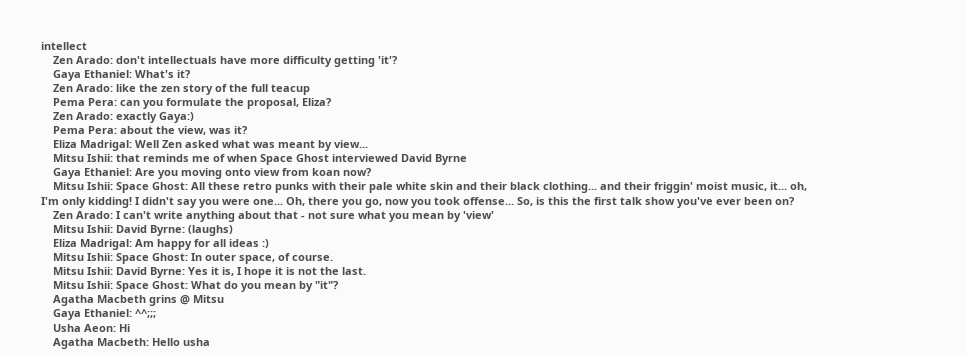intellect
    Zen Arado: don't intellectuals have more difficulty getting 'it'?
    Gaya Ethaniel: What's it?
    Zen Arado: like the zen story of the full teacup
    Pema Pera: can you formulate the proposal, Eliza?
    Zen Arado: exactly Gaya:)
    Pema Pera: about the view, was it?
    Eliza Madrigal: Well Zen asked what was meant by view...
    Mitsu Ishii: that reminds me of when Space Ghost interviewed David Byrne
    Gaya Ethaniel: Are you moving onto view from koan now?
    Mitsu Ishii: Space Ghost: All these retro punks with their pale white skin and their black clothing... and their friggin' moist music, it... oh, I'm only kidding! I didn't say you were one... Oh, there you go, now you took offense... So, is this the first talk show you've ever been on?
    Zen Arado: I can't write anything about that - not sure what you mean by 'view'
    Mitsu Ishii: David Byrne: (laughs)
    Eliza Madrigal: Am happy for all ideas :)
    Mitsu Ishii: Space Ghost: In outer space, of course.
    Mitsu Ishii: David Byrne: Yes it is, I hope it is not the last.
    Mitsu Ishii: Space Ghost: What do you mean by "it"?
    Agatha Macbeth grins @ Mitsu
    Gaya Ethaniel: ^^;;;
    Usha Aeon: Hi
    Agatha Macbeth: Hello usha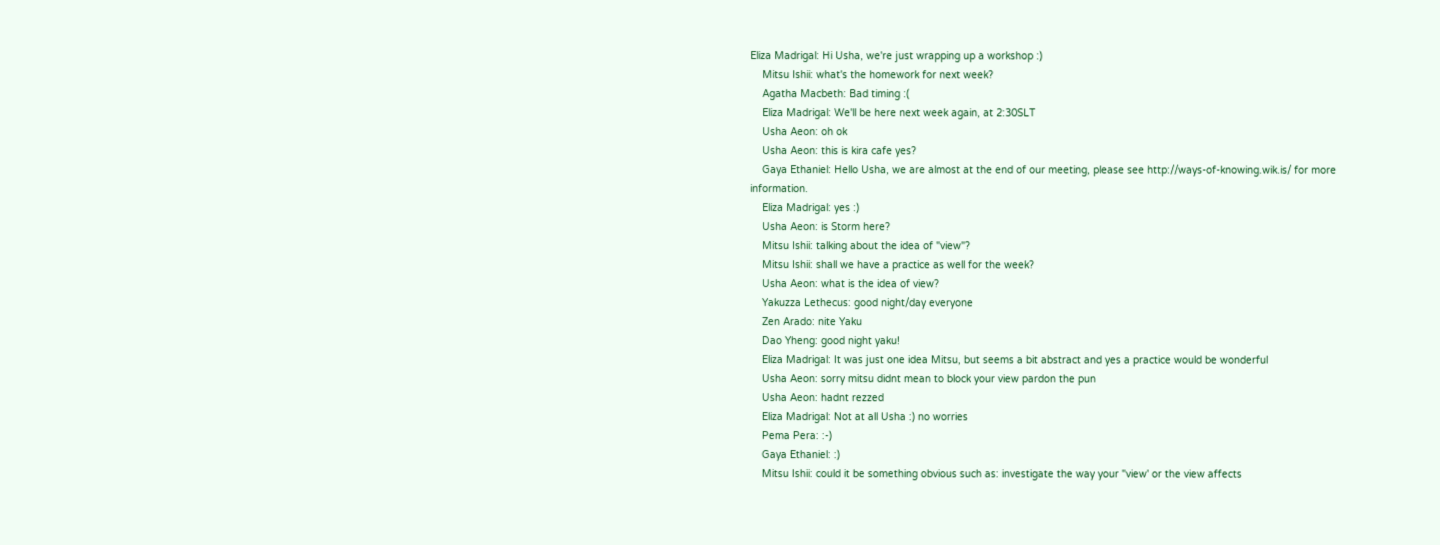Eliza Madrigal: Hi Usha, we're just wrapping up a workshop :)
    Mitsu Ishii: what's the homework for next week?
    Agatha Macbeth: Bad timing :(
    Eliza Madrigal: We'll be here next week again, at 2:30SLT
    Usha Aeon: oh ok
    Usha Aeon: this is kira cafe yes?
    Gaya Ethaniel: Hello Usha, we are almost at the end of our meeting, please see http://ways-of-knowing.wik.is/ for more information.
    Eliza Madrigal: yes :)
    Usha Aeon: is Storm here?
    Mitsu Ishii: talking about the idea of "view"?
    Mitsu Ishii: shall we have a practice as well for the week?
    Usha Aeon: what is the idea of view?
    Yakuzza Lethecus: good night/day everyone
    Zen Arado: nite Yaku
    Dao Yheng: good night yaku!
    Eliza Madrigal: It was just one idea Mitsu, but seems a bit abstract and yes a practice would be wonderful
    Usha Aeon: sorry mitsu didnt mean to block your view pardon the pun
    Usha Aeon: hadnt rezzed
    Eliza Madrigal: Not at all Usha :) no worries
    Pema Pera: :-)
    Gaya Ethaniel: :)
    Mitsu Ishii: could it be something obvious such as: investigate the way your "view' or the view affects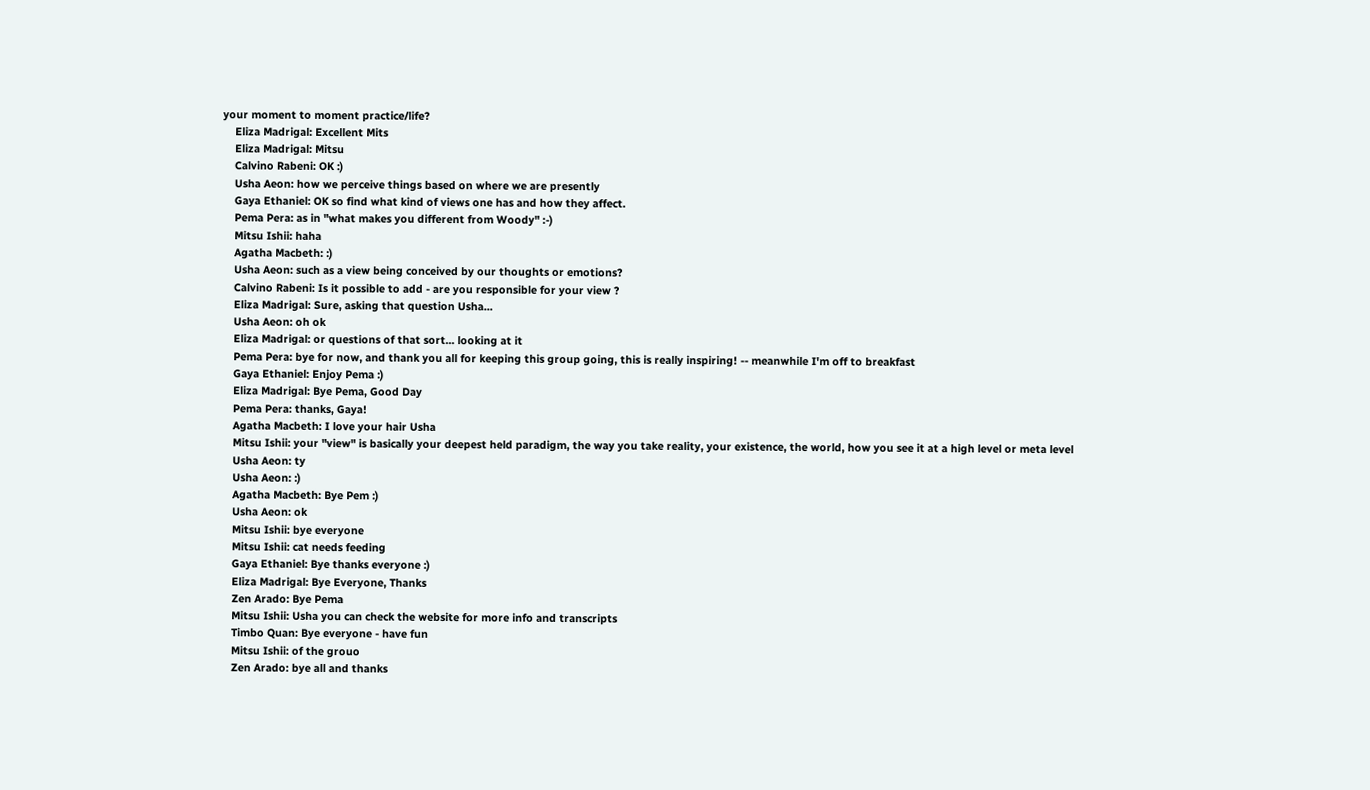your moment to moment practice/life?
    Eliza Madrigal: Excellent Mits
    Eliza Madrigal: Mitsu
    Calvino Rabeni: OK :)
    Usha Aeon: how we perceive things based on where we are presently
    Gaya Ethaniel: OK so find what kind of views one has and how they affect.
    Pema Pera: as in "what makes you different from Woody" :-)
    Mitsu Ishii: haha
    Agatha Macbeth: :)
    Usha Aeon: such as a view being conceived by our thoughts or emotions?
    Calvino Rabeni: Is it possible to add - are you responsible for your view ?
    Eliza Madrigal: Sure, asking that question Usha...
    Usha Aeon: oh ok
    Eliza Madrigal: or questions of that sort... looking at it
    Pema Pera: bye for now, and thank you all for keeping this group going, this is really inspiring! -- meanwhile I'm off to breakfast
    Gaya Ethaniel: Enjoy Pema :)
    Eliza Madrigal: Bye Pema, Good Day
    Pema Pera: thanks, Gaya!
    Agatha Macbeth: I love your hair Usha
    Mitsu Ishii: your "view" is basically your deepest held paradigm, the way you take reality, your existence, the world, how you see it at a high level or meta level
    Usha Aeon: ty
    Usha Aeon: :)
    Agatha Macbeth: Bye Pem :)
    Usha Aeon: ok
    Mitsu Ishii: bye everyone
    Mitsu Ishii: cat needs feeding
    Gaya Ethaniel: Bye thanks everyone :)
    Eliza Madrigal: Bye Everyone, Thanks
    Zen Arado: Bye Pema
    Mitsu Ishii: Usha you can check the website for more info and transcripts
    Timbo Quan: Bye everyone - have fun
    Mitsu Ishii: of the grouo
    Zen Arado: bye all and thanks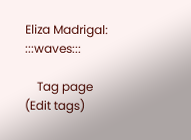Eliza Madrigal: :::waves:::

    Tag page (Edit tags)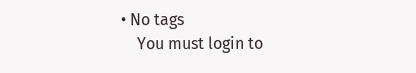• No tags
    You must login to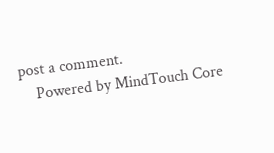post a comment.
    Powered by MindTouch Core